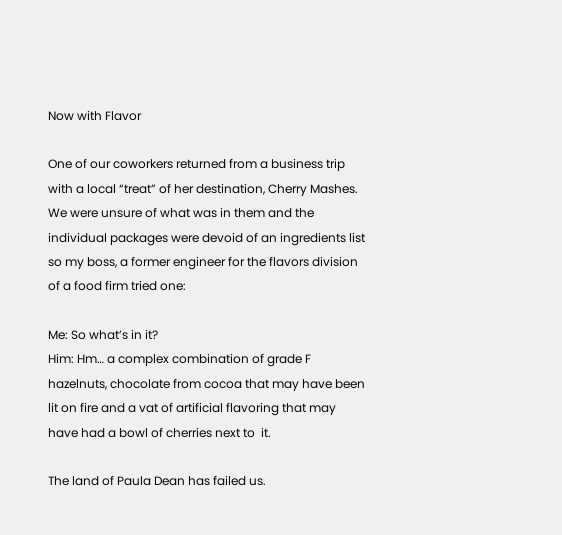Now with Flavor

One of our coworkers returned from a business trip with a local “treat” of her destination, Cherry Mashes.  We were unsure of what was in them and the individual packages were devoid of an ingredients list so my boss, a former engineer for the flavors division of a food firm tried one:

Me: So what’s in it?
Him: Hm… a complex combination of grade F hazelnuts, chocolate from cocoa that may have been lit on fire and a vat of artificial flavoring that may have had a bowl of cherries next to  it.

The land of Paula Dean has failed us.